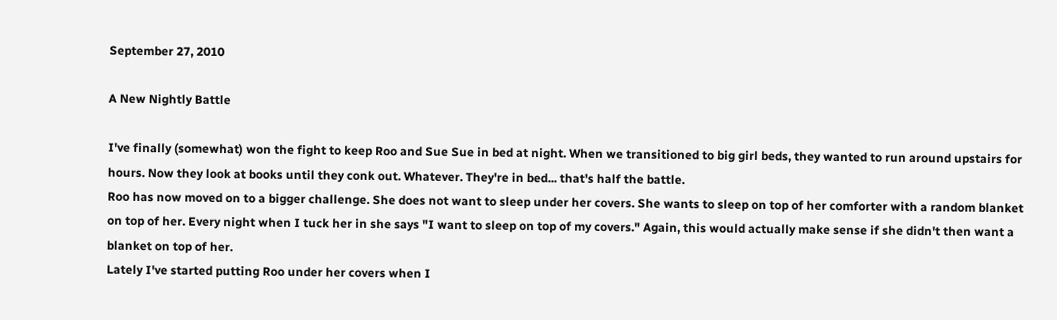September 27, 2010

A New Nightly Battle

I've finally (somewhat) won the fight to keep Roo and Sue Sue in bed at night. When we transitioned to big girl beds, they wanted to run around upstairs for hours. Now they look at books until they conk out. Whatever. They're in bed... that's half the battle.
Roo has now moved on to a bigger challenge. She does not want to sleep under her covers. She wants to sleep on top of her comforter with a random blanket on top of her. Every night when I tuck her in she says "I want to sleep on top of my covers." Again, this would actually make sense if she didn't then want a blanket on top of her.
Lately I've started putting Roo under her covers when I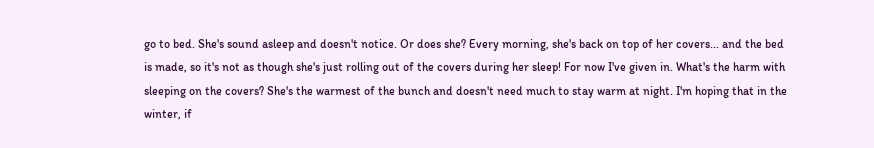go to bed. She's sound asleep and doesn't notice. Or does she? Every morning, she's back on top of her covers... and the bed is made, so it's not as though she's just rolling out of the covers during her sleep! For now I've given in. What's the harm with sleeping on the covers? She's the warmest of the bunch and doesn't need much to stay warm at night. I'm hoping that in the winter, if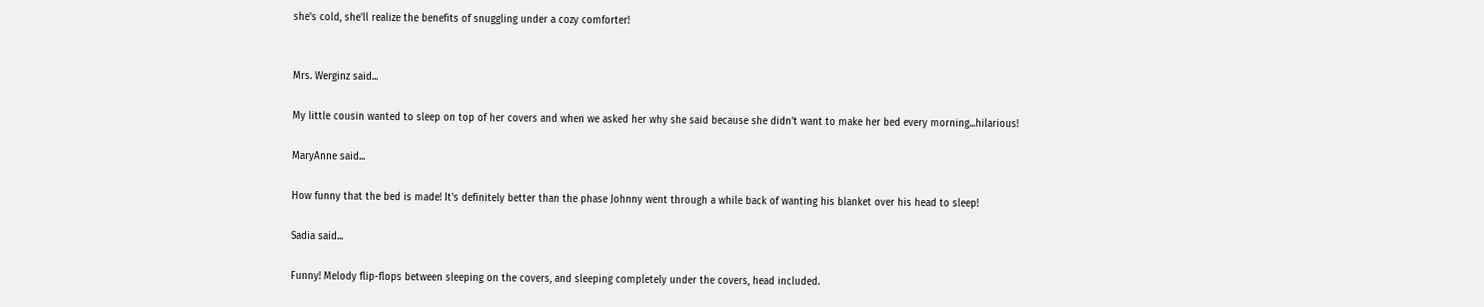she's cold, she'll realize the benefits of snuggling under a cozy comforter!


Mrs. Werginz said...

My little cousin wanted to sleep on top of her covers and when we asked her why she said because she didn't want to make her bed every morning...hilarious!

MaryAnne said...

How funny that the bed is made! It's definitely better than the phase Johnny went through a while back of wanting his blanket over his head to sleep!

Sadia said...

Funny! Melody flip-flops between sleeping on the covers, and sleeping completely under the covers, head included.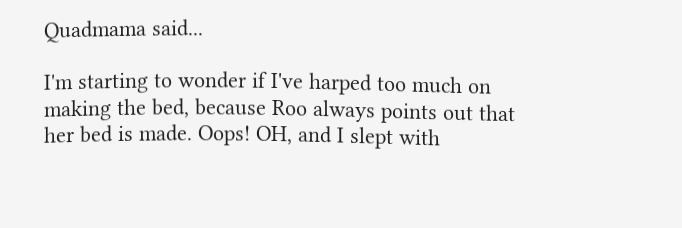Quadmama said...

I'm starting to wonder if I've harped too much on making the bed, because Roo always points out that her bed is made. Oops! OH, and I slept with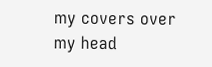my covers over my head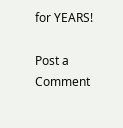for YEARS!

Post a Comment